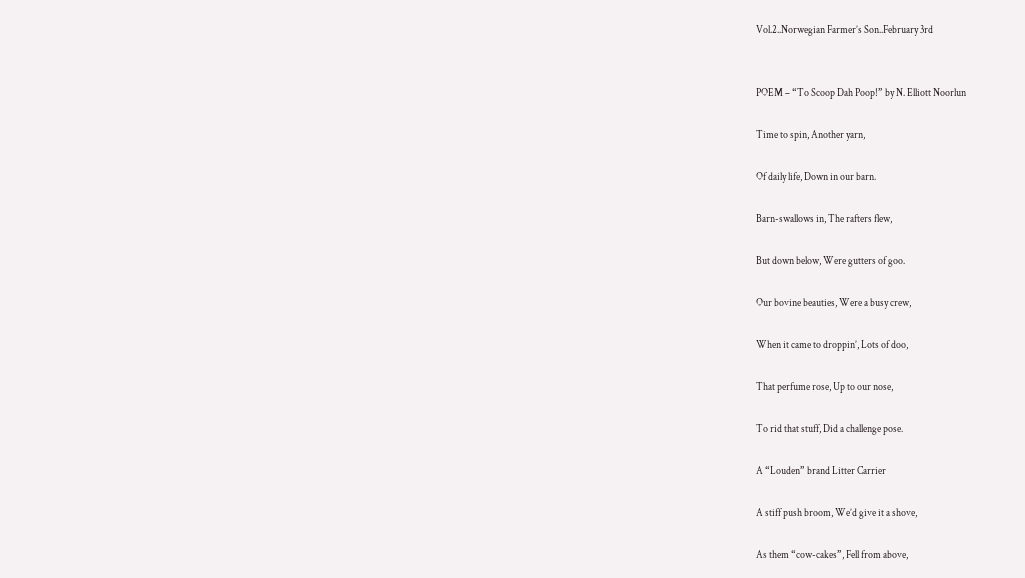Vol.2..Norwegian Farmer’s Son..February 3rd


POEM – “To Scoop Dah Poop!” by N. Elliott Noorlun

Time to spin, Another yarn,

Of daily life, Down in our barn.

Barn-swallows in, The rafters flew,

But down below, Were gutters of goo.

Our bovine beauties, Were a busy crew,

When it came to droppin’, Lots of doo,

That perfume rose, Up to our nose,

To rid that stuff, Did a challenge pose.

A “Louden” brand Litter Carrier

A stiff push broom, We’d give it a shove,

As them “cow-cakes”, Fell from above,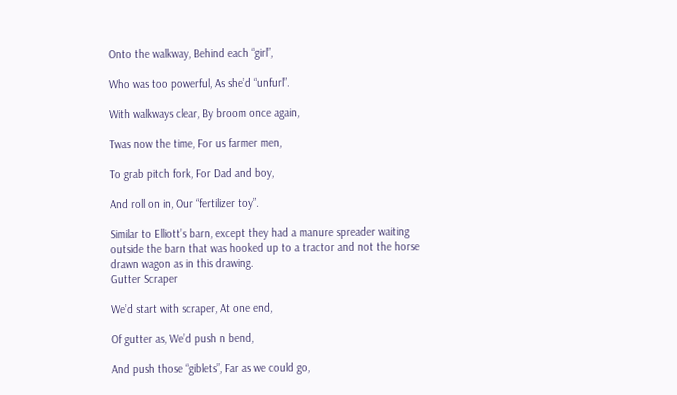Onto the walkway, Behind each “girl”,

Who was too powerful, As she’d “unfurl”.

With walkways clear, By broom once again,

Twas now the time, For us farmer men,

To grab pitch fork, For Dad and boy,

And roll on in, Our “fertilizer toy”.

Similar to Elliott’s barn, except they had a manure spreader waiting outside the barn that was hooked up to a tractor and not the horse drawn wagon as in this drawing.
Gutter Scraper

We’d start with scraper, At one end,

Of gutter as, We’d push n bend,

And push those “giblets”, Far as we could go,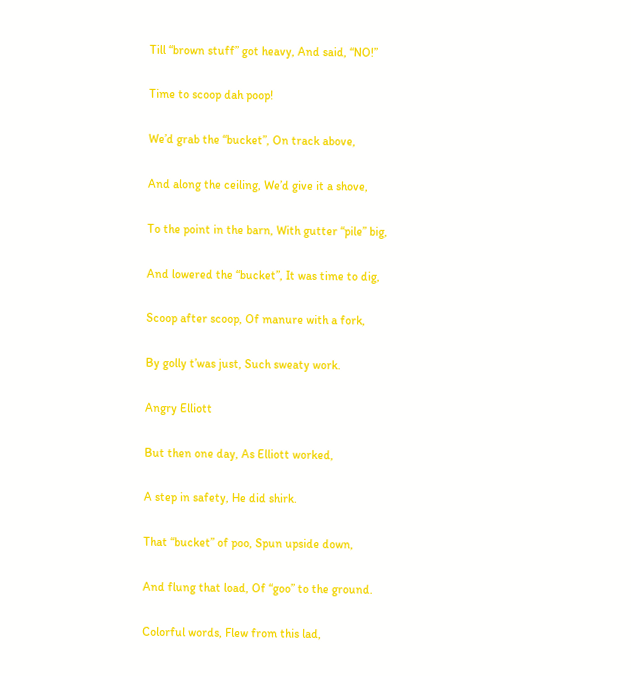Till “brown stuff” got heavy, And said, “NO!”

Time to scoop dah poop!

We’d grab the “bucket”, On track above,

And along the ceiling, We’d give it a shove,

To the point in the barn, With gutter “pile” big,

And lowered the “bucket”, It was time to dig,

Scoop after scoop, Of manure with a fork,

By golly t’was just, Such sweaty work.

Angry Elliott

But then one day, As Elliott worked,

A step in safety, He did shirk.

That “bucket” of poo, Spun upside down,

And flung that load, Of “goo” to the ground.

Colorful words, Flew from this lad,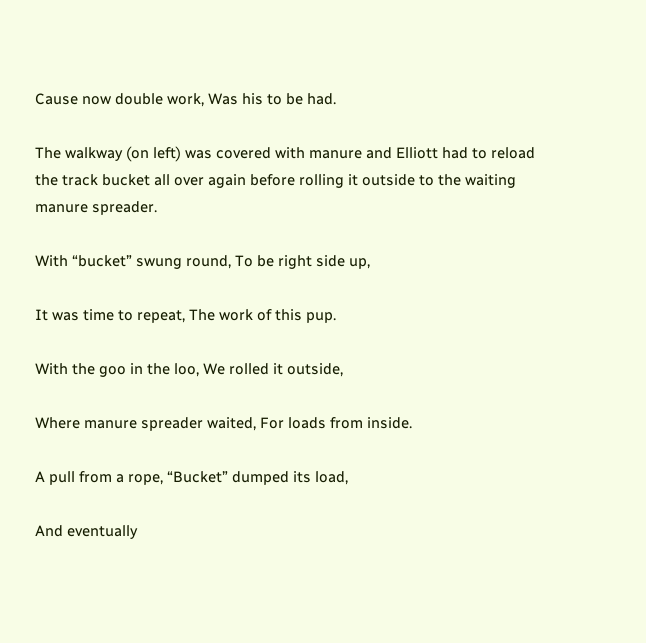Cause now double work, Was his to be had.

The walkway (on left) was covered with manure and Elliott had to reload the track bucket all over again before rolling it outside to the waiting manure spreader.

With “bucket” swung round, To be right side up,

It was time to repeat, The work of this pup.

With the goo in the loo, We rolled it outside,

Where manure spreader waited, For loads from inside.

A pull from a rope, “Bucket” dumped its load,

And eventually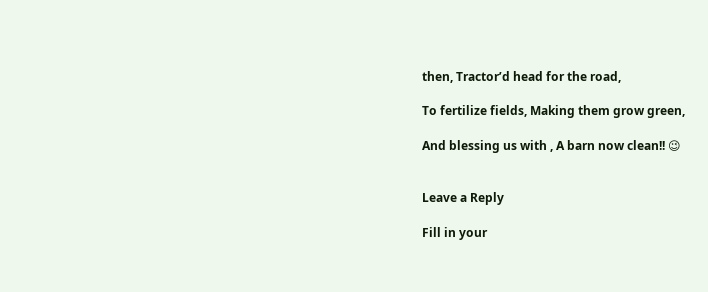then, Tractor’d head for the road,

To fertilize fields, Making them grow green,

And blessing us with , A barn now clean!! 😉


Leave a Reply

Fill in your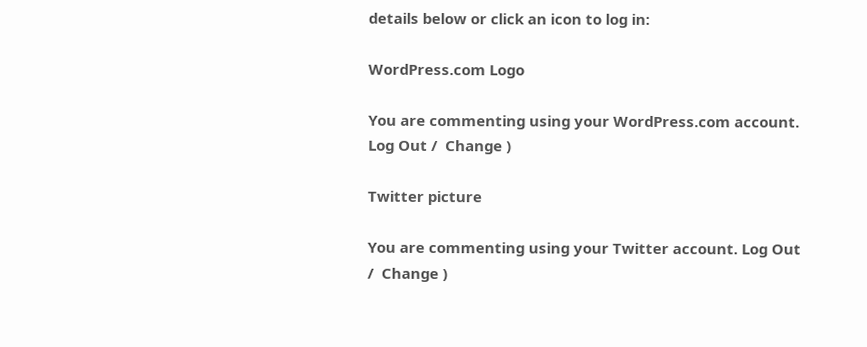details below or click an icon to log in:

WordPress.com Logo

You are commenting using your WordPress.com account. Log Out /  Change )

Twitter picture

You are commenting using your Twitter account. Log Out /  Change )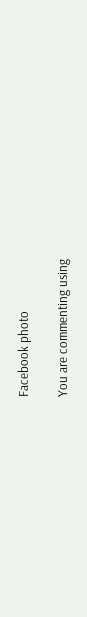Facebook photo

You are commenting using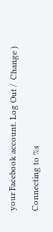your Facebook account. Log Out /  Change )

Connecting to %s